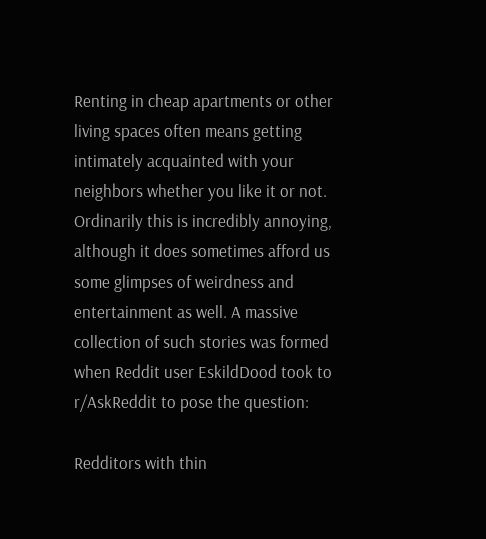Renting in cheap apartments or other living spaces often means getting intimately acquainted with your neighbors whether you like it or not. Ordinarily this is incredibly annoying, although it does sometimes afford us some glimpses of weirdness and entertainment as well. A massive collection of such stories was formed when Reddit user EskildDood took to r/AskReddit to pose the question:

Redditors with thin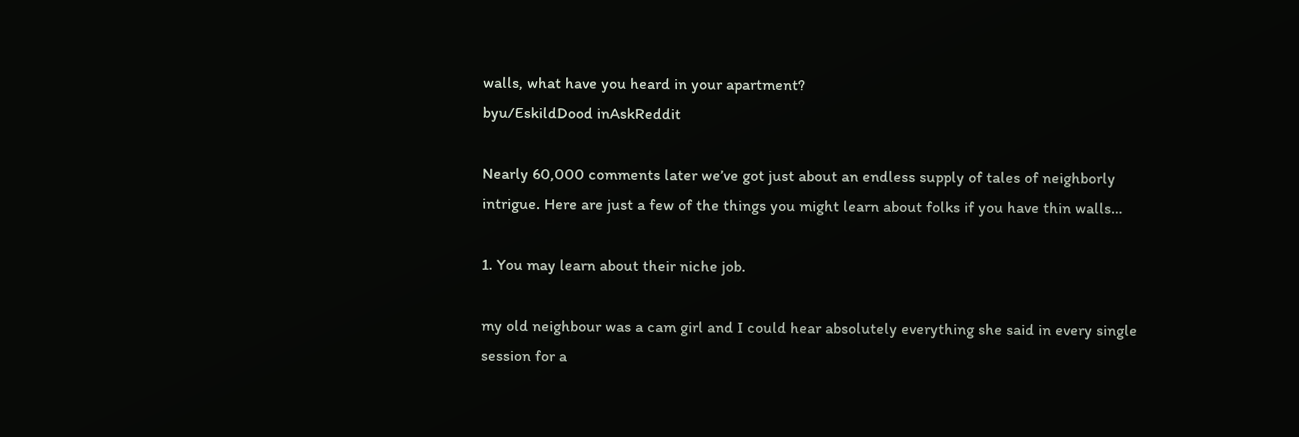walls, what have you heard in your apartment?
byu/EskildDood inAskReddit

Nearly 60,000 comments later we’ve got just about an endless supply of tales of neighborly intrigue. Here are just a few of the things you might learn about folks if you have thin walls…

1. You may learn about their niche job.

my old neighbour was a cam girl and I could hear absolutely everything she said in every single session for a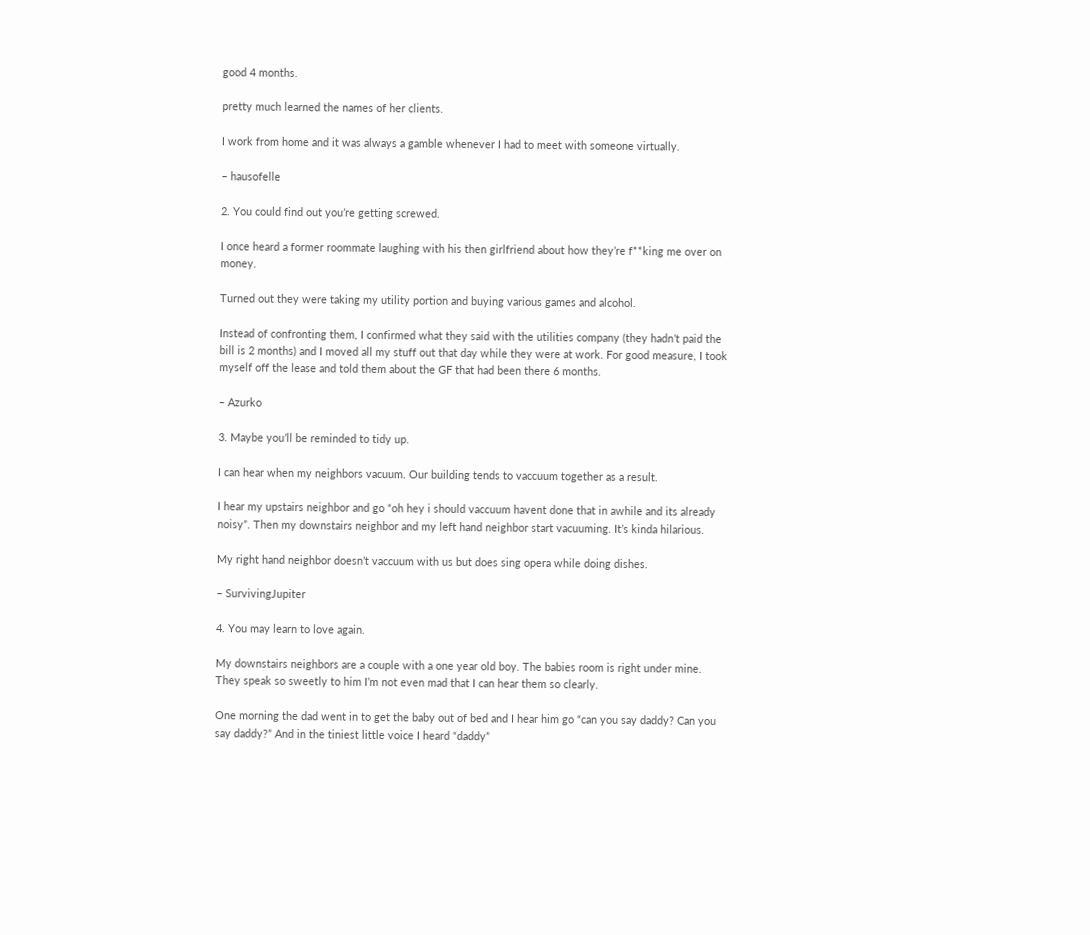good 4 months.

pretty much learned the names of her clients.

I work from home and it was always a gamble whenever I had to meet with someone virtually.

– hausofelle

2. You could find out you’re getting screwed.

I once heard a former roommate laughing with his then girlfriend about how they’re f**king me over on money.

Turned out they were taking my utility portion and buying various games and alcohol.

Instead of confronting them, I confirmed what they said with the utilities company (they hadn’t paid the bill is 2 months) and I moved all my stuff out that day while they were at work. For good measure, I took myself off the lease and told them about the GF that had been there 6 months.

– Azurko

3. Maybe you’ll be reminded to tidy up.

I can hear when my neighbors vacuum. Our building tends to vaccuum together as a result.

I hear my upstairs neighbor and go “oh hey i should vaccuum havent done that in awhile and its already noisy”. Then my downstairs neighbor and my left hand neighbor start vacuuming. It’s kinda hilarious.

My right hand neighbor doesn’t vaccuum with us but does sing opera while doing dishes.

– SurvivingJupiter

4. You may learn to love again.

My downstairs neighbors are a couple with a one year old boy. The babies room is right under mine. They speak so sweetly to him I’m not even mad that I can hear them so clearly.

One morning the dad went in to get the baby out of bed and I hear him go “can you say daddy? Can you say daddy?” And in the tiniest little voice I heard “daddy”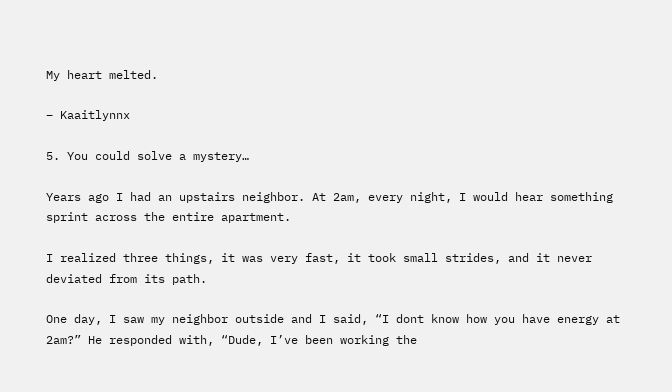My heart melted.

– Kaaitlynnx

5. You could solve a mystery…

Years ago I had an upstairs neighbor. At 2am, every night, I would hear something sprint across the entire apartment.

I realized three things, it was very fast, it took small strides, and it never deviated from its path.

One day, I saw my neighbor outside and I said, “I dont know how you have energy at 2am?” He responded with, “Dude, I’ve been working the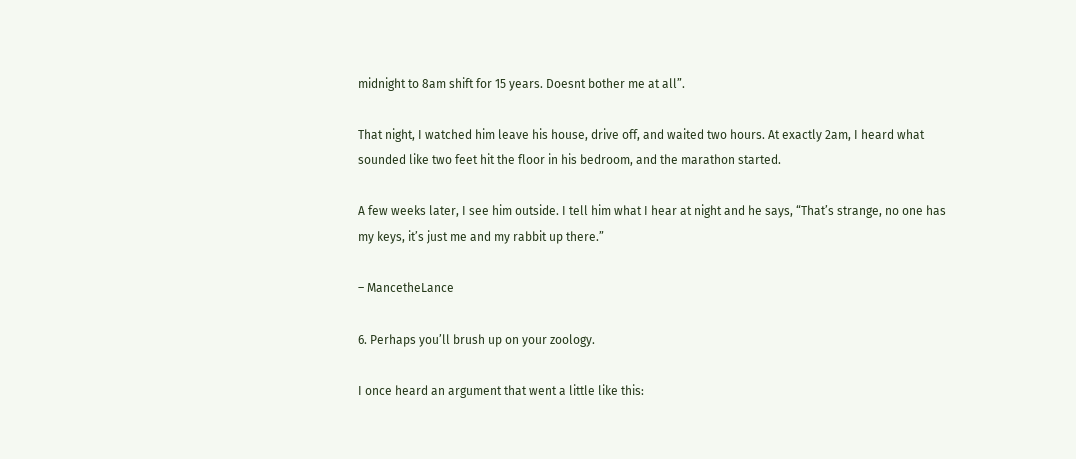midnight to 8am shift for 15 years. Doesnt bother me at all”.

That night, I watched him leave his house, drive off, and waited two hours. At exactly 2am, I heard what sounded like two feet hit the floor in his bedroom, and the marathon started.

A few weeks later, I see him outside. I tell him what I hear at night and he says, “That’s strange, no one has my keys, it’s just me and my rabbit up there.”

– MancetheLance

6. Perhaps you’ll brush up on your zoology.

I once heard an argument that went a little like this: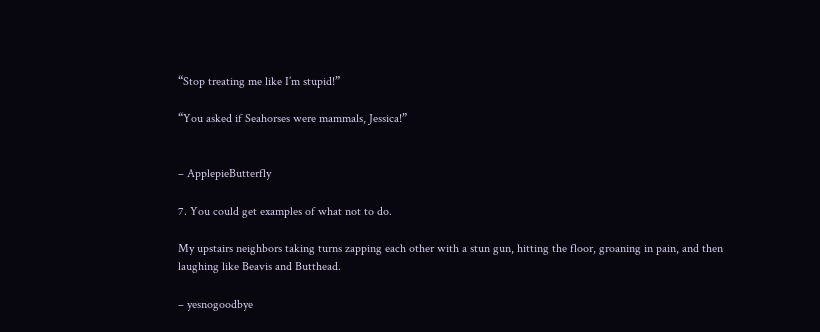“Stop treating me like I’m stupid!”

“You asked if Seahorses were mammals, Jessica!”


– ApplepieButterfly

7. You could get examples of what not to do.

My upstairs neighbors taking turns zapping each other with a stun gun, hitting the floor, groaning in pain, and then laughing like Beavis and Butthead.

– yesnogoodbye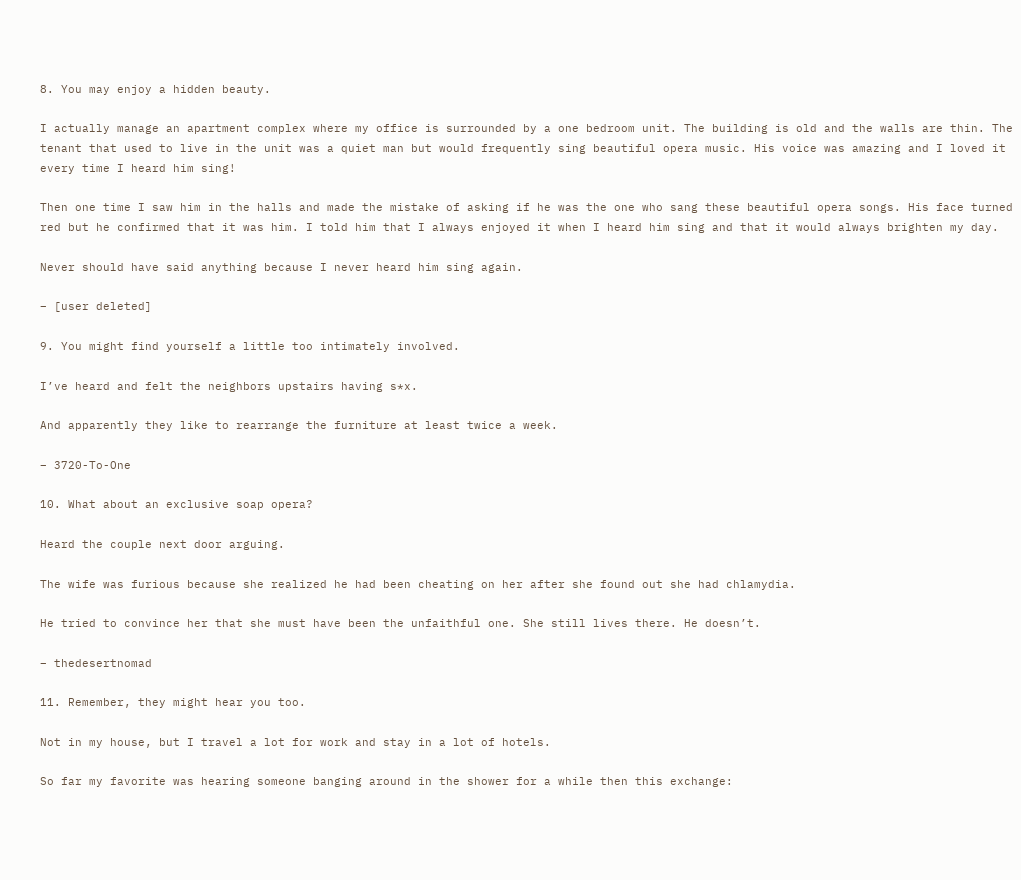8. You may enjoy a hidden beauty.

I actually manage an apartment complex where my office is surrounded by a one bedroom unit. The building is old and the walls are thin. The tenant that used to live in the unit was a quiet man but would frequently sing beautiful opera music. His voice was amazing and I loved it every time I heard him sing!

Then one time I saw him in the halls and made the mistake of asking if he was the one who sang these beautiful opera songs. His face turned red but he confirmed that it was him. I told him that I always enjoyed it when I heard him sing and that it would always brighten my day.

Never should have said anything because I never heard him sing again.

– [user deleted]

9. You might find yourself a little too intimately involved.

I’ve heard and felt the neighbors upstairs having s*x.

And apparently they like to rearrange the furniture at least twice a week.

– 3720-To-One

10. What about an exclusive soap opera?

Heard the couple next door arguing.

The wife was furious because she realized he had been cheating on her after she found out she had chlamydia.

He tried to convince her that she must have been the unfaithful one. She still lives there. He doesn’t.

– thedesertnomad

11. Remember, they might hear you too.

Not in my house, but I travel a lot for work and stay in a lot of hotels.

So far my favorite was hearing someone banging around in the shower for a while then this exchange: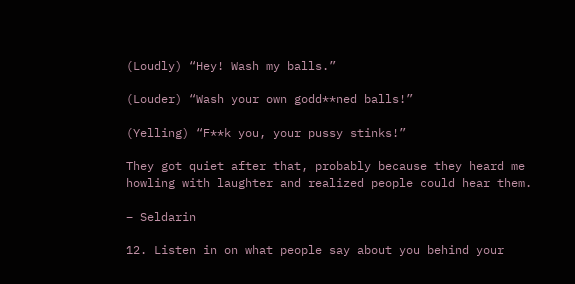(Loudly) “Hey! Wash my balls.”

(Louder) “Wash your own godd**ned balls!”

(Yelling) “F**k you, your pussy stinks!”

They got quiet after that, probably because they heard me howling with laughter and realized people could hear them.

– Seldarin

12. Listen in on what people say about you behind your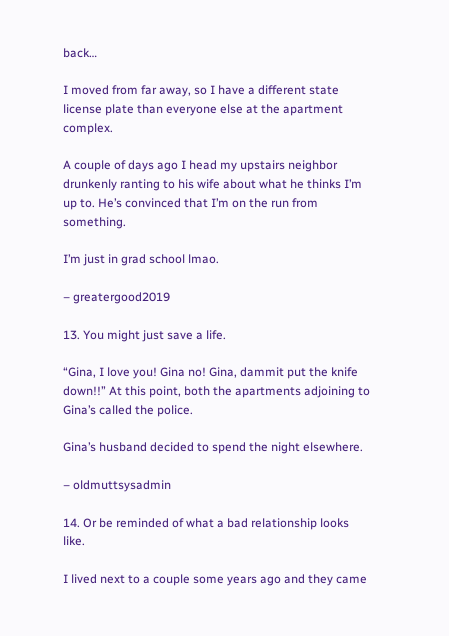back…

I moved from far away, so I have a different state license plate than everyone else at the apartment complex.

A couple of days ago I head my upstairs neighbor drunkenly ranting to his wife about what he thinks I’m up to. He’s convinced that I’m on the run from something.

I’m just in grad school lmao.

– greatergood2019

13. You might just save a life.

“Gina, I love you! Gina no! Gina, dammit put the knife down!!” At this point, both the apartments adjoining to Gina’s called the police.

Gina’s husband decided to spend the night elsewhere.

– oldmuttsysadmin

14. Or be reminded of what a bad relationship looks like.

I lived next to a couple some years ago and they came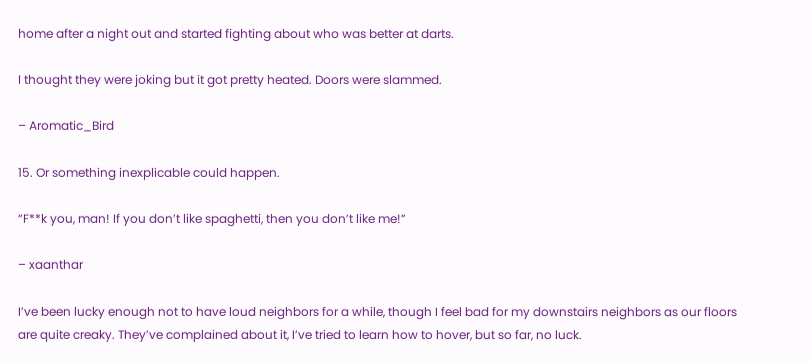home after a night out and started fighting about who was better at darts.

I thought they were joking but it got pretty heated. Doors were slammed.

– Aromatic_Bird

15. Or something inexplicable could happen.

“F**k you, man! If you don’t like spaghetti, then you don’t like me!”

– xaanthar

I’ve been lucky enough not to have loud neighbors for a while, though I feel bad for my downstairs neighbors as our floors are quite creaky. They’ve complained about it, I’ve tried to learn how to hover, but so far, no luck.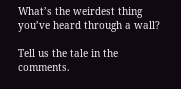What’s the weirdest thing you’ve heard through a wall?

Tell us the tale in the comments.